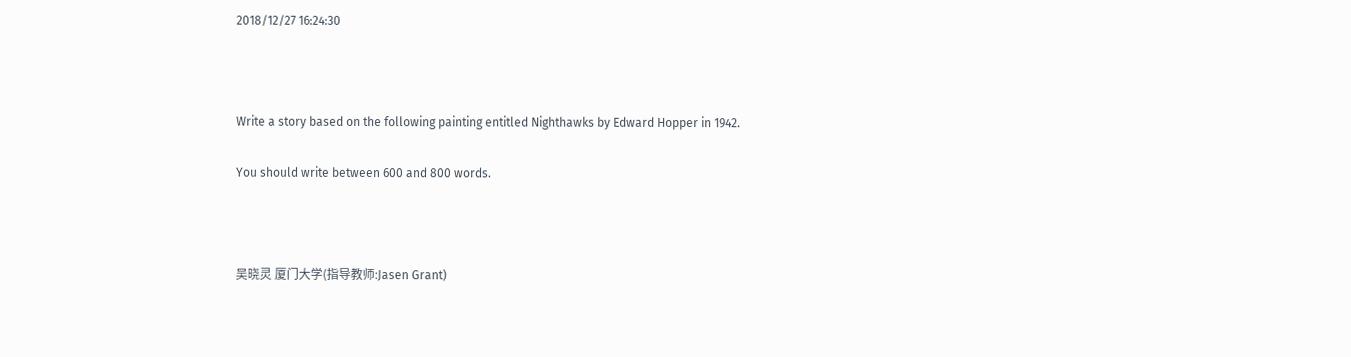2018/12/27 16:24:30



Write a story based on the following painting entitled Nighthawks by Edward Hopper in 1942.

You should write between 600 and 800 words.



吴晓灵 厦门大学(指导教师:Jasen Grant)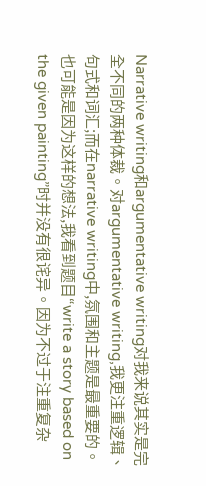Narrative writing和argumentative writing对我来说其实是完全不同的两种体裁。对argumentative writing,我更注重逻辑、句式和词汇;而在narrative writing中,氛围和主题是最重要的。也可能是因为这样的想法,我看到题目“write a story based on the given painting”时并没有很诧异。因为不过于注重复杂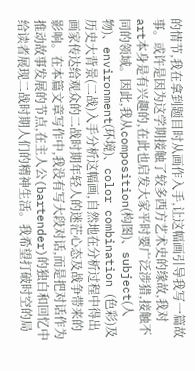的情节,我在拿到题目时从画作入手,让这幅画引导我写一篇故事。或许是因为这学期接触了较多西方艺术史的缘故,我对art本身是有兴趣的,在此也启发大家平时要广泛涉猎,接触不同的领域。因此,我从composition(构图)、subject(人物)、environment(环境)、color combination (色彩)及历史大背景(二战)入手分析这幅画,自然地在分析过程中得出画家传达给观众的二战时期年轻人的迷茫心态及战争带来的影响。在本篇文章写作中,我没有写大段对话,而是把对话作为推动故事发展的节点,在主人公(bartender)的独白和回忆中给读者展现二战时期人们的精神生活。我希望打破时空的局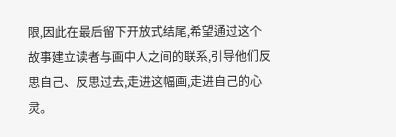限,因此在最后留下开放式结尾,希望通过这个故事建立读者与画中人之间的联系,引导他们反思自己、反思过去,走进这幅画,走进自己的心灵。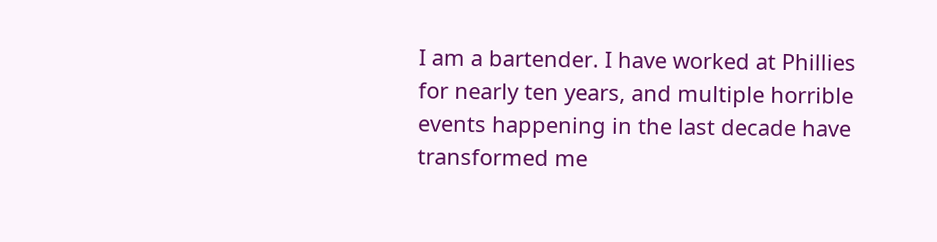I am a bartender. I have worked at Phillies for nearly ten years, and multiple horrible events happening in the last decade have transformed me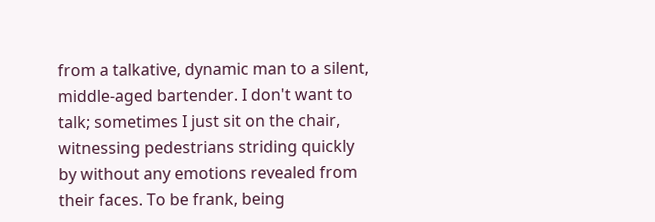from a talkative, dynamic man to a silent, middle-aged bartender. I don't want to talk; sometimes I just sit on the chair, witnessing pedestrians striding quickly by without any emotions revealed from their faces. To be frank, being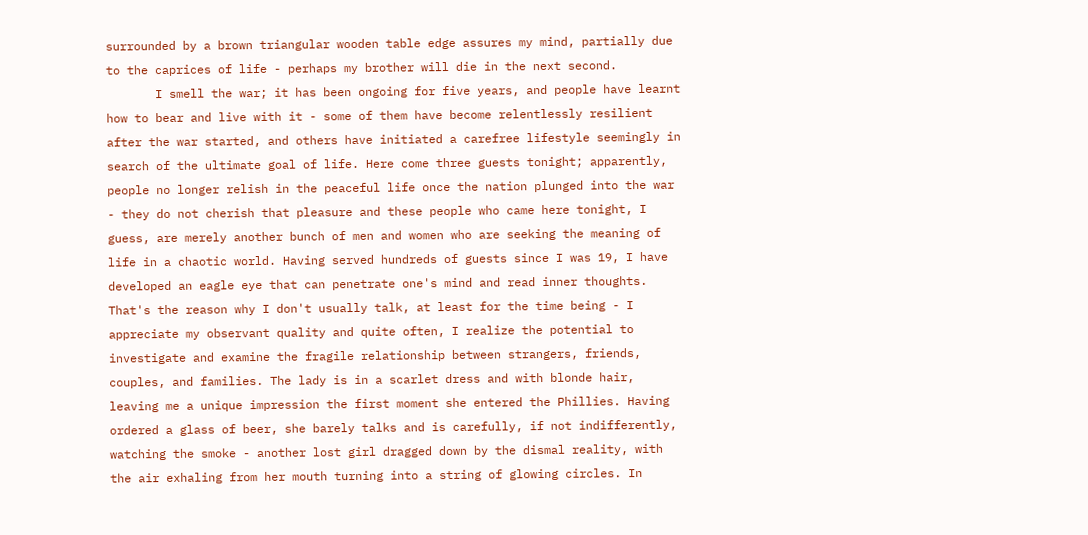surrounded by a brown triangular wooden table edge assures my mind, partially due to the caprices of life - perhaps my brother will die in the next second.
       I smell the war; it has been ongoing for five years, and people have learnt how to bear and live with it - some of them have become relentlessly resilient after the war started, and others have initiated a carefree lifestyle seemingly in search of the ultimate goal of life. Here come three guests tonight; apparently, people no longer relish in the peaceful life once the nation plunged into the war - they do not cherish that pleasure and these people who came here tonight, I guess, are merely another bunch of men and women who are seeking the meaning of life in a chaotic world. Having served hundreds of guests since I was 19, I have developed an eagle eye that can penetrate one's mind and read inner thoughts. That's the reason why I don't usually talk, at least for the time being - I appreciate my observant quality and quite often, I realize the potential to investigate and examine the fragile relationship between strangers, friends, couples, and families. The lady is in a scarlet dress and with blonde hair, leaving me a unique impression the first moment she entered the Phillies. Having ordered a glass of beer, she barely talks and is carefully, if not indifferently, watching the smoke - another lost girl dragged down by the dismal reality, with the air exhaling from her mouth turning into a string of glowing circles. In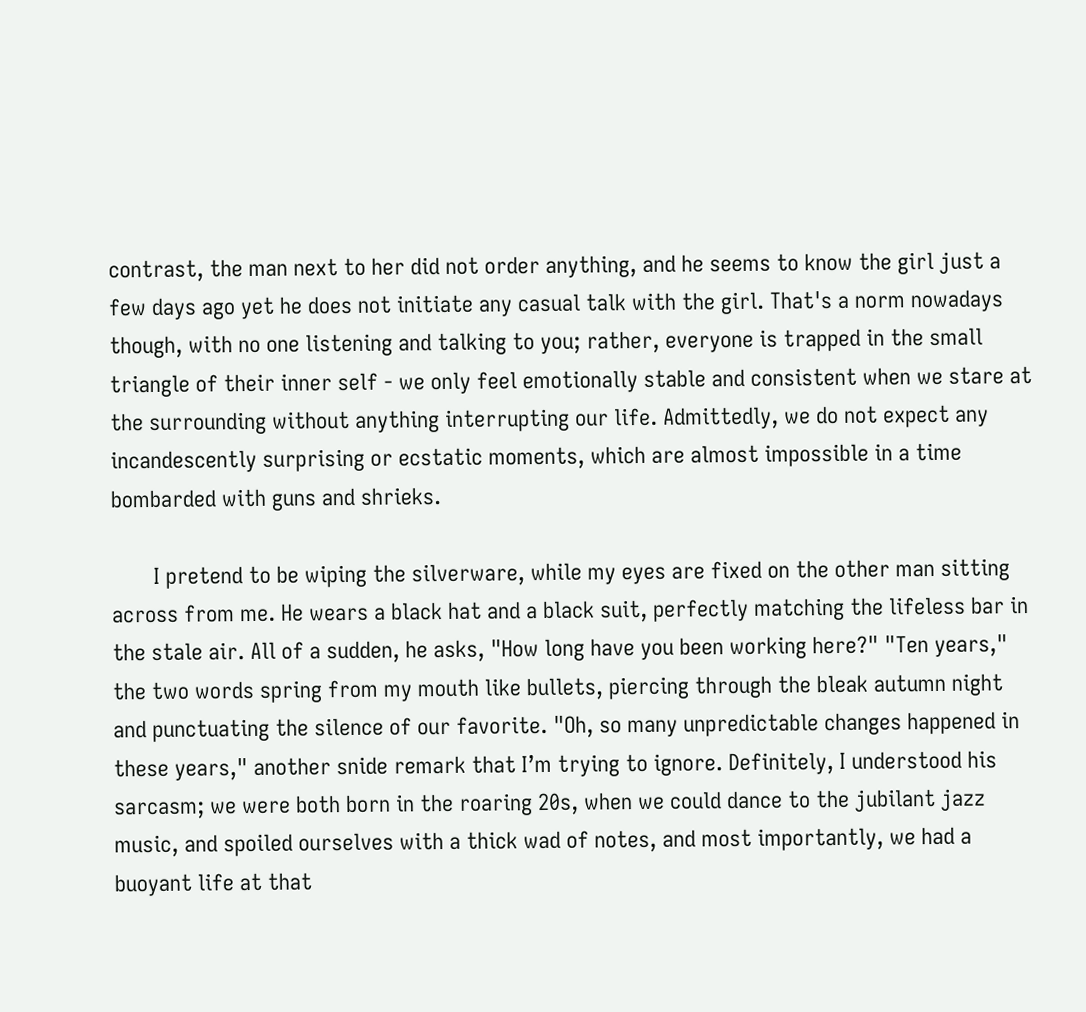contrast, the man next to her did not order anything, and he seems to know the girl just a few days ago yet he does not initiate any casual talk with the girl. That's a norm nowadays though, with no one listening and talking to you; rather, everyone is trapped in the small triangle of their inner self - we only feel emotionally stable and consistent when we stare at the surrounding without anything interrupting our life. Admittedly, we do not expect any incandescently surprising or ecstatic moments, which are almost impossible in a time bombarded with guns and shrieks.

       I pretend to be wiping the silverware, while my eyes are fixed on the other man sitting across from me. He wears a black hat and a black suit, perfectly matching the lifeless bar in the stale air. All of a sudden, he asks, "How long have you been working here?" "Ten years," the two words spring from my mouth like bullets, piercing through the bleak autumn night and punctuating the silence of our favorite. "Oh, so many unpredictable changes happened in these years," another snide remark that I’m trying to ignore. Definitely, I understood his sarcasm; we were both born in the roaring 20s, when we could dance to the jubilant jazz music, and spoiled ourselves with a thick wad of notes, and most importantly, we had a buoyant life at that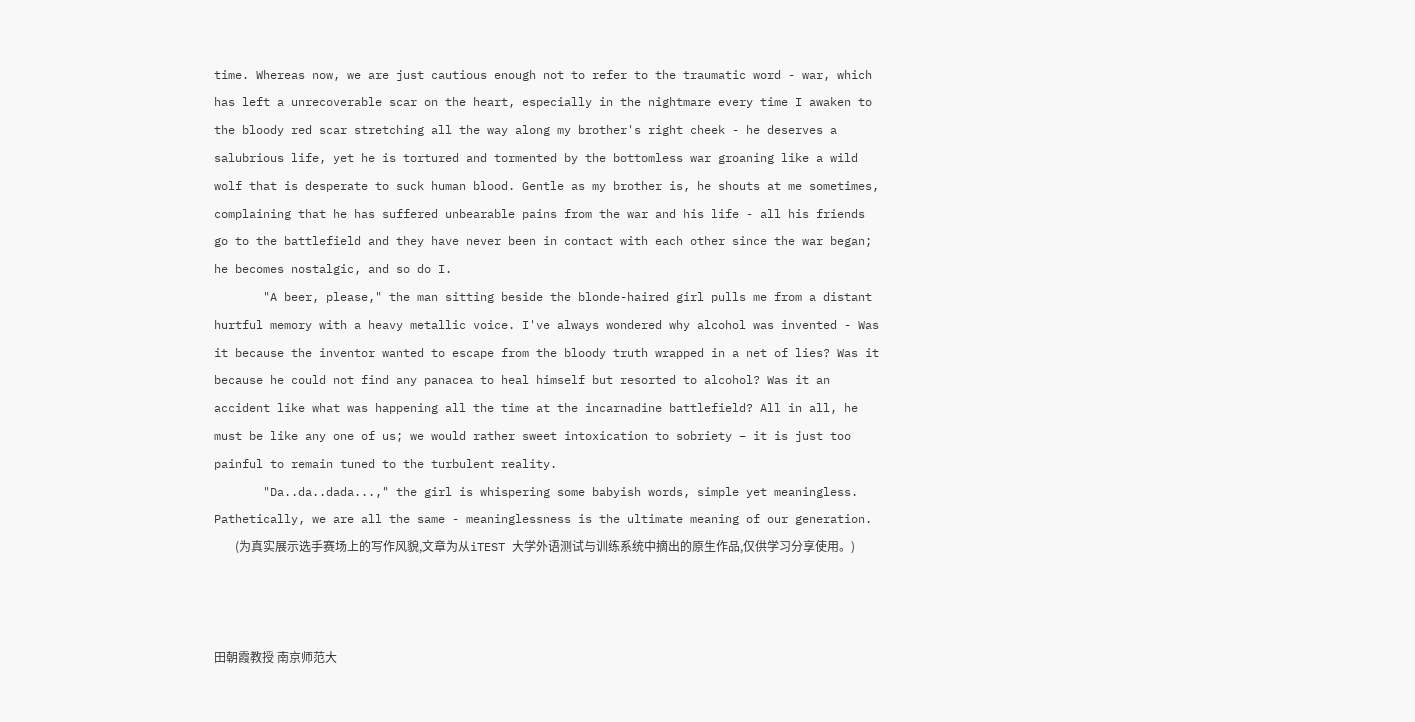time. Whereas now, we are just cautious enough not to refer to the traumatic word - war, which has left a unrecoverable scar on the heart, especially in the nightmare every time I awaken to the bloody red scar stretching all the way along my brother's right cheek - he deserves a salubrious life, yet he is tortured and tormented by the bottomless war groaning like a wild wolf that is desperate to suck human blood. Gentle as my brother is, he shouts at me sometimes, complaining that he has suffered unbearable pains from the war and his life - all his friends go to the battlefield and they have never been in contact with each other since the war began; he becomes nostalgic, and so do I.
       "A beer, please," the man sitting beside the blonde-haired girl pulls me from a distant hurtful memory with a heavy metallic voice. I've always wondered why alcohol was invented - Was it because the inventor wanted to escape from the bloody truth wrapped in a net of lies? Was it because he could not find any panacea to heal himself but resorted to alcohol? Was it an accident like what was happening all the time at the incarnadine battlefield? All in all, he must be like any one of us; we would rather sweet intoxication to sobriety – it is just too painful to remain tuned to the turbulent reality.
       "Da..da..dada...," the girl is whispering some babyish words, simple yet meaningless. Pathetically, we are all the same - meaninglessness is the ultimate meaning of our generation.
       (为真实展示选手赛场上的写作风貌,文章为从iTEST 大学外语测试与训练系统中摘出的原生作品,仅供学习分享使用。)



田朝霞教授 南京师范大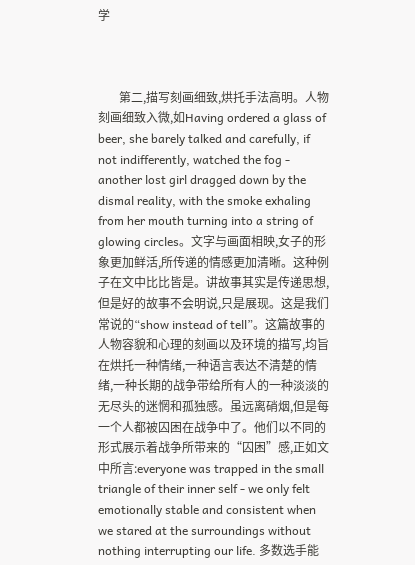学



       第二,描写刻画细致,烘托手法高明。人物刻画细致入微,如Having ordered a glass of beer, she barely talked and carefully, if not indifferently, watched the fog - another lost girl dragged down by the dismal reality, with the smoke exhaling from her mouth turning into a string of glowing circles。文字与画面相映,女子的形象更加鲜活,所传递的情感更加清晰。这种例子在文中比比皆是。讲故事其实是传递思想,但是好的故事不会明说,只是展现。这是我们常说的“show instead of tell”。这篇故事的人物容貌和心理的刻画以及环境的描写,均旨在烘托一种情绪,一种语言表达不清楚的情绪,一种长期的战争带给所有人的一种淡淡的无尽头的迷惘和孤独感。虽远离硝烟,但是每一个人都被囚困在战争中了。他们以不同的形式展示着战争所带来的“囚困”感,正如文中所言:everyone was trapped in the small triangle of their inner self - we only felt emotionally stable and consistent when we stared at the surroundings without nothing interrupting our life. 多数选手能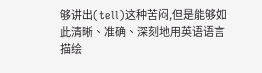够讲出(tell)这种苦闷,但是能够如此清晰、准确、深刻地用英语语言描绘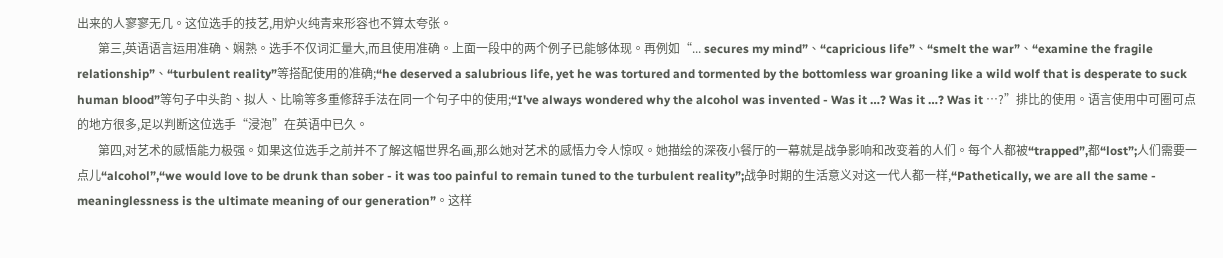出来的人寥寥无几。这位选手的技艺,用炉火纯青来形容也不算太夸张。
       第三,英语语言运用准确、娴熟。选手不仅词汇量大,而且使用准确。上面一段中的两个例子已能够体现。再例如“... secures my mind”、“capricious life”、“smelt the war”、“examine the fragile relationship”、“turbulent reality”等搭配使用的准确;“he deserved a salubrious life, yet he was tortured and tormented by the bottomless war groaning like a wild wolf that is desperate to suck human blood”等句子中头韵、拟人、比喻等多重修辞手法在同一个句子中的使用;“I've always wondered why the alcohol was invented - Was it …? Was it …? Was it …?”排比的使用。语言使用中可圈可点的地方很多,足以判断这位选手“浸泡”在英语中已久。
       第四,对艺术的感悟能力极强。如果这位选手之前并不了解这幅世界名画,那么她对艺术的感悟力令人惊叹。她描绘的深夜小餐厅的一幕就是战争影响和改变着的人们。每个人都被“trapped”,都“lost”;人们需要一点儿“alcohol”,“we would love to be drunk than sober - it was too painful to remain tuned to the turbulent reality”;战争时期的生活意义对这一代人都一样,“Pathetically, we are all the same - meaninglessness is the ultimate meaning of our generation”。这样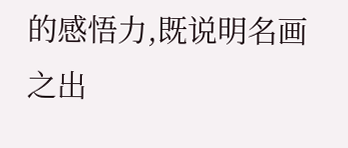的感悟力,既说明名画之出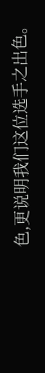色,更说明我们这位选手之出色。